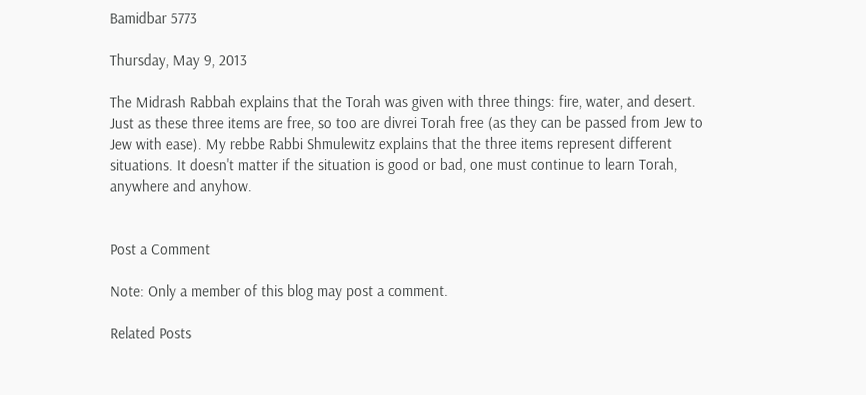Bamidbar 5773

Thursday, May 9, 2013

The Midrash Rabbah explains that the Torah was given with three things: fire, water, and desert. Just as these three items are free, so too are divrei Torah free (as they can be passed from Jew to Jew with ease). My rebbe Rabbi Shmulewitz explains that the three items represent different situations. It doesn't matter if the situation is good or bad, one must continue to learn Torah, anywhere and anyhow.


Post a Comment

Note: Only a member of this blog may post a comment.

Related Posts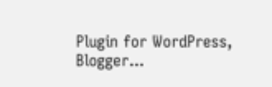Plugin for WordPress, Blogger...